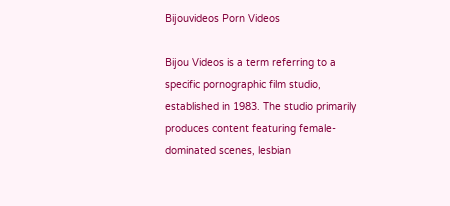Bijouvideos Porn Videos

Bijou Videos is a term referring to a specific pornographic film studio, established in 1983. The studio primarily produces content featuring female-dominated scenes, lesbian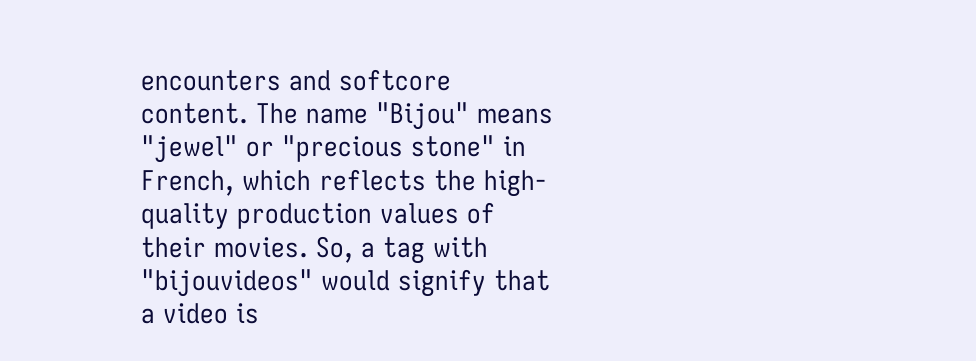encounters and softcore content. The name "Bijou" means "jewel" or "precious stone" in French, which reflects the high-quality production values of their movies. So, a tag with "bijouvideos" would signify that a video is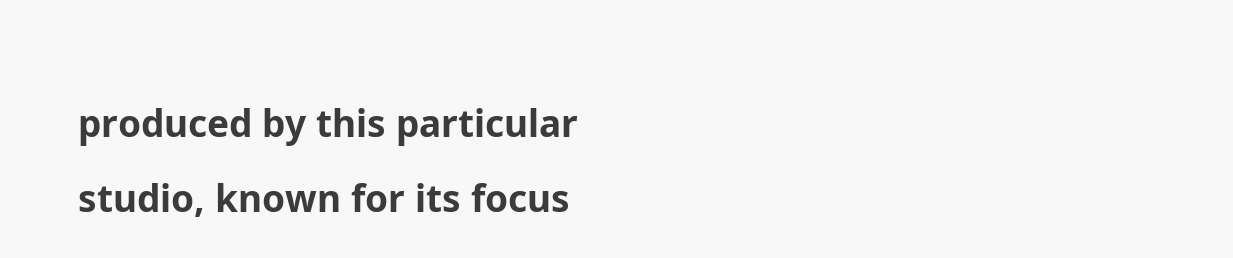produced by this particular studio, known for its focus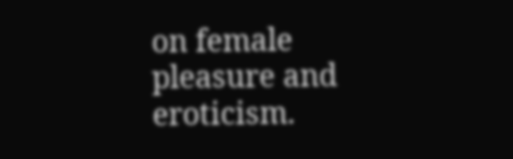on female pleasure and eroticism.